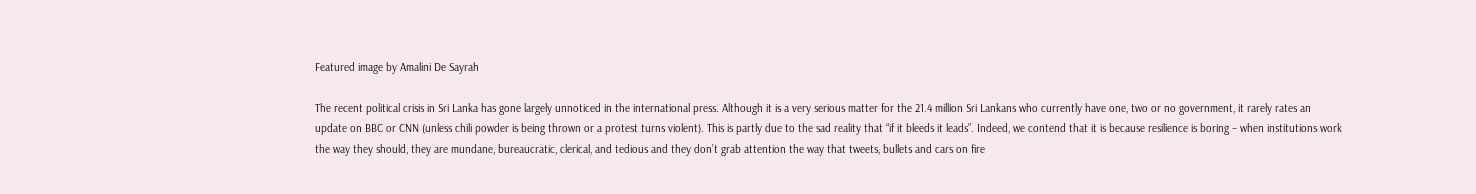Featured image by Amalini De Sayrah

The recent political crisis in Sri Lanka has gone largely unnoticed in the international press. Although it is a very serious matter for the 21.4 million Sri Lankans who currently have one, two or no government, it rarely rates an update on BBC or CNN (unless chili powder is being thrown or a protest turns violent). This is partly due to the sad reality that “if it bleeds it leads”. Indeed, we contend that it is because resilience is boring – when institutions work the way they should, they are mundane, bureaucratic, clerical, and tedious and they don’t grab attention the way that tweets, bullets and cars on fire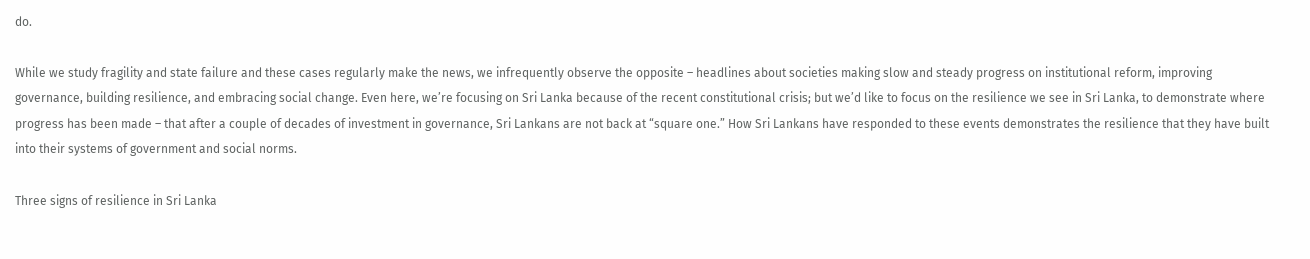do.

While we study fragility and state failure and these cases regularly make the news, we infrequently observe the opposite – headlines about societies making slow and steady progress on institutional reform, improving governance, building resilience, and embracing social change. Even here, we’re focusing on Sri Lanka because of the recent constitutional crisis; but we’d like to focus on the resilience we see in Sri Lanka, to demonstrate where progress has been made – that after a couple of decades of investment in governance, Sri Lankans are not back at “square one.” How Sri Lankans have responded to these events demonstrates the resilience that they have built into their systems of government and social norms.

Three signs of resilience in Sri Lanka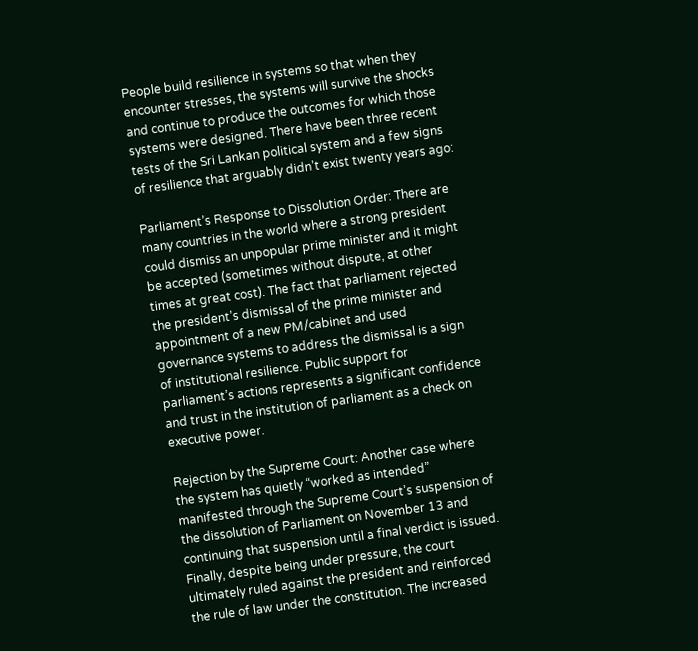People build resilience in systems so that when they encounter stresses, the systems will survive the shocks and continue to produce the outcomes for which those systems were designed. There have been three recent tests of the Sri Lankan political system and a few signs of resilience that arguably didn’t exist twenty years ago:

Parliament’s Response to Dissolution Order: There are many countries in the world where a strong president could dismiss an unpopular prime minister and it might be accepted (sometimes without dispute, at other times at great cost). The fact that parliament rejected the president’s dismissal of the prime minister and appointment of a new PM/cabinet and used governance systems to address the dismissal is a sign of institutional resilience. Public support for parliament’s actions represents a significant confidence and trust in the institution of parliament as a check on executive power.

Rejection by the Supreme Court: Another case where the system has quietly “worked as intended” manifested through the Supreme Court’s suspension of the dissolution of Parliament on November 13 and continuing that suspension until a final verdict is issued. Finally, despite being under pressure, the court ultimately ruled against the president and reinforced the rule of law under the constitution. The increased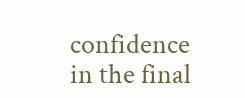confidence in the final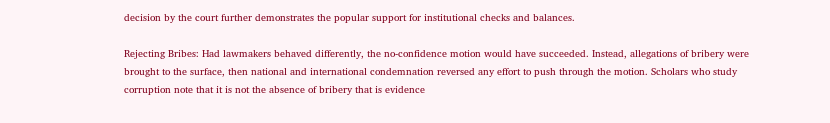decision by the court further demonstrates the popular support for institutional checks and balances.

Rejecting Bribes: Had lawmakers behaved differently, the no-confidence motion would have succeeded. Instead, allegations of bribery were brought to the surface, then national and international condemnation reversed any effort to push through the motion. Scholars who study corruption note that it is not the absence of bribery that is evidence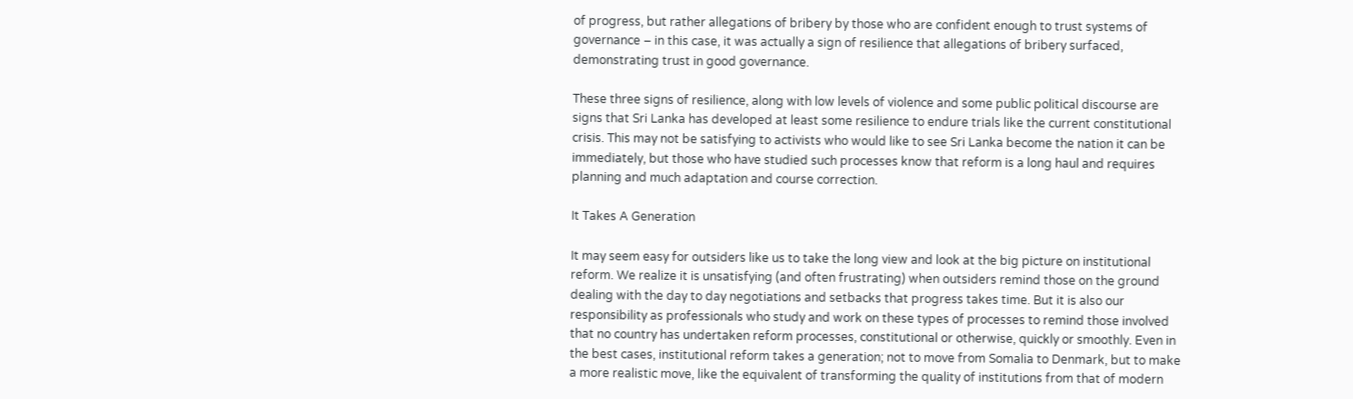of progress, but rather allegations of bribery by those who are confident enough to trust systems of governance – in this case, it was actually a sign of resilience that allegations of bribery surfaced, demonstrating trust in good governance.

These three signs of resilience, along with low levels of violence and some public political discourse are signs that Sri Lanka has developed at least some resilience to endure trials like the current constitutional crisis. This may not be satisfying to activists who would like to see Sri Lanka become the nation it can be immediately, but those who have studied such processes know that reform is a long haul and requires planning and much adaptation and course correction.

It Takes A Generation

It may seem easy for outsiders like us to take the long view and look at the big picture on institutional reform. We realize it is unsatisfying (and often frustrating) when outsiders remind those on the ground dealing with the day to day negotiations and setbacks that progress takes time. But it is also our responsibility as professionals who study and work on these types of processes to remind those involved that no country has undertaken reform processes, constitutional or otherwise, quickly or smoothly. Even in the best cases, institutional reform takes a generation; not to move from Somalia to Denmark, but to make a more realistic move, like the equivalent of transforming the quality of institutions from that of modern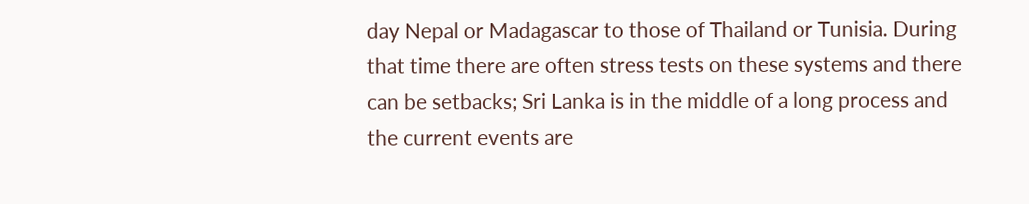day Nepal or Madagascar to those of Thailand or Tunisia. During that time there are often stress tests on these systems and there can be setbacks; Sri Lanka is in the middle of a long process and the current events are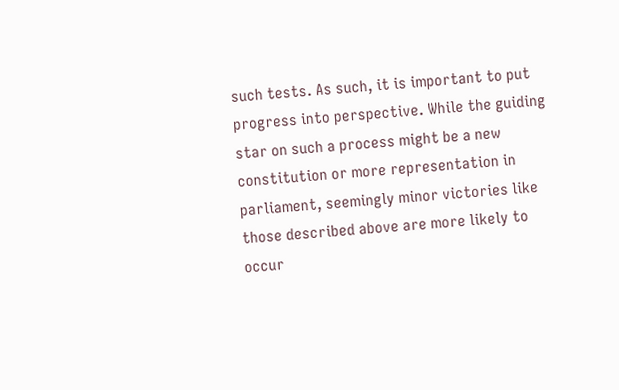such tests. As such, it is important to put progress into perspective. While the guiding star on such a process might be a new constitution or more representation in parliament, seemingly minor victories like those described above are more likely to occur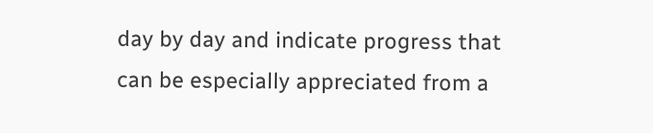day by day and indicate progress that can be especially appreciated from a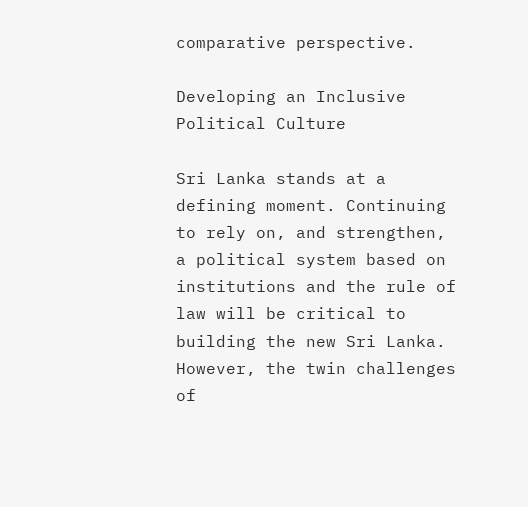comparative perspective.

Developing an Inclusive Political Culture

Sri Lanka stands at a defining moment. Continuing to rely on, and strengthen, a political system based on institutions and the rule of law will be critical to building the new Sri Lanka. However, the twin challenges of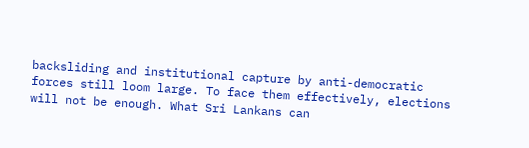backsliding and institutional capture by anti-democratic forces still loom large. To face them effectively, elections will not be enough. What Sri Lankans can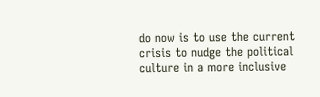do now is to use the current crisis to nudge the political culture in a more inclusive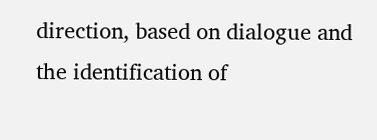direction, based on dialogue and the identification of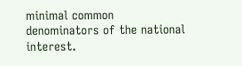minimal common denominators of the national interest.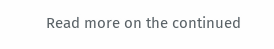Read more on the continued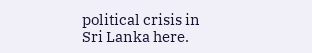political crisis in Sri Lanka here.